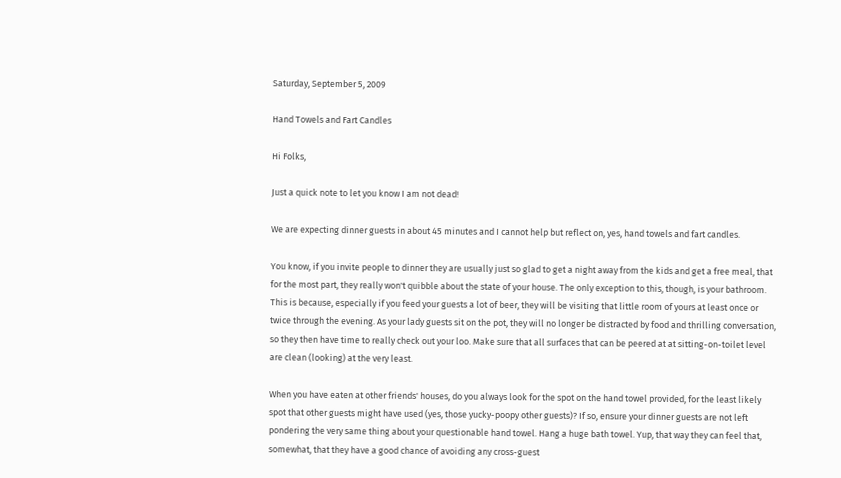Saturday, September 5, 2009

Hand Towels and Fart Candles

Hi Folks,

Just a quick note to let you know I am not dead!

We are expecting dinner guests in about 45 minutes and I cannot help but reflect on, yes, hand towels and fart candles.

You know, if you invite people to dinner they are usually just so glad to get a night away from the kids and get a free meal, that for the most part, they really won't quibble about the state of your house. The only exception to this, though, is your bathroom. This is because, especially if you feed your guests a lot of beer, they will be visiting that little room of yours at least once or twice through the evening. As your lady guests sit on the pot, they will no longer be distracted by food and thrilling conversation, so they then have time to really check out your loo. Make sure that all surfaces that can be peered at at sitting-on-toilet level are clean (looking) at the very least.

When you have eaten at other friends' houses, do you always look for the spot on the hand towel provided, for the least likely spot that other guests might have used (yes, those yucky-poopy other guests)? If so, ensure your dinner guests are not left pondering the very same thing about your questionable hand towel. Hang a huge bath towel. Yup, that way they can feel that, somewhat, that they have a good chance of avoiding any cross-guest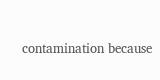contamination because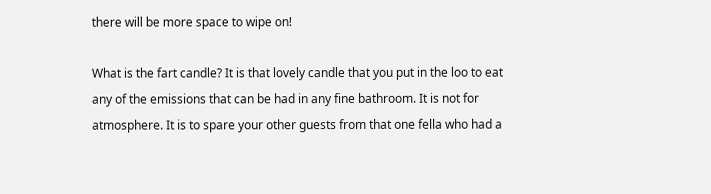there will be more space to wipe on!

What is the fart candle? It is that lovely candle that you put in the loo to eat any of the emissions that can be had in any fine bathroom. It is not for atmosphere. It is to spare your other guests from that one fella who had a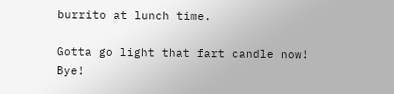burrito at lunch time.

Gotta go light that fart candle now! Bye!